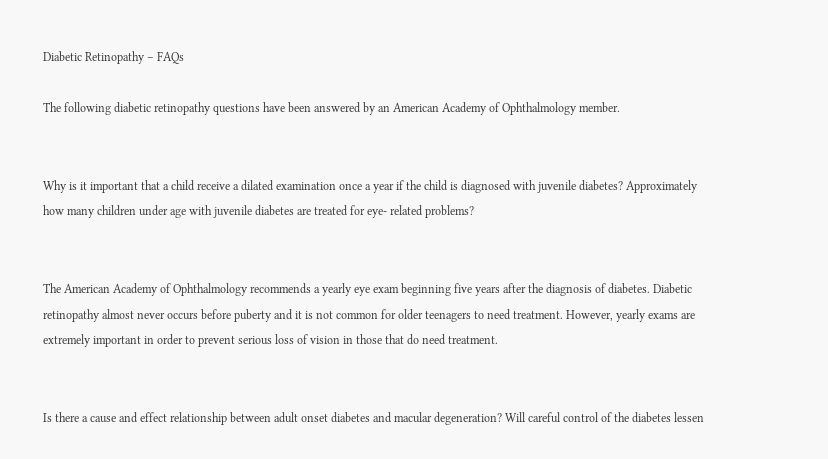Diabetic Retinopathy – FAQs

The following diabetic retinopathy questions have been answered by an American Academy of Ophthalmology member.


Why is it important that a child receive a dilated examination once a year if the child is diagnosed with juvenile diabetes? Approximately how many children under age with juvenile diabetes are treated for eye- related problems?


The American Academy of Ophthalmology recommends a yearly eye exam beginning five years after the diagnosis of diabetes. Diabetic retinopathy almost never occurs before puberty and it is not common for older teenagers to need treatment. However, yearly exams are extremely important in order to prevent serious loss of vision in those that do need treatment.


Is there a cause and effect relationship between adult onset diabetes and macular degeneration? Will careful control of the diabetes lessen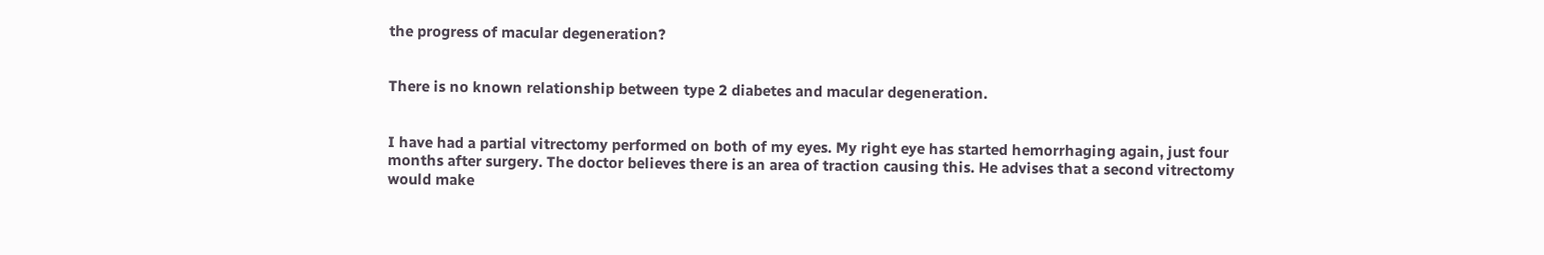the progress of macular degeneration?


There is no known relationship between type 2 diabetes and macular degeneration.


I have had a partial vitrectomy performed on both of my eyes. My right eye has started hemorrhaging again, just four months after surgery. The doctor believes there is an area of traction causing this. He advises that a second vitrectomy would make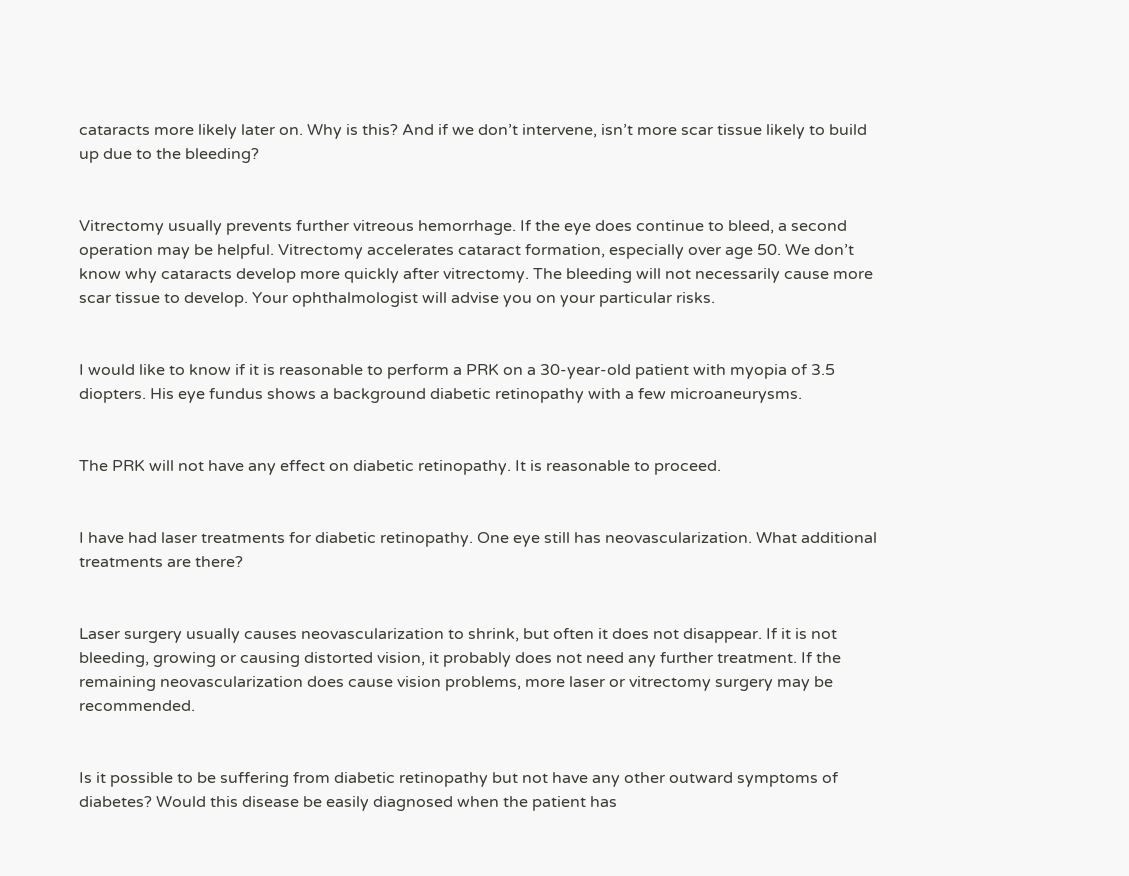cataracts more likely later on. Why is this? And if we don’t intervene, isn’t more scar tissue likely to build up due to the bleeding?


Vitrectomy usually prevents further vitreous hemorrhage. If the eye does continue to bleed, a second operation may be helpful. Vitrectomy accelerates cataract formation, especially over age 50. We don’t know why cataracts develop more quickly after vitrectomy. The bleeding will not necessarily cause more scar tissue to develop. Your ophthalmologist will advise you on your particular risks.


I would like to know if it is reasonable to perform a PRK on a 30-year-old patient with myopia of 3.5 diopters. His eye fundus shows a background diabetic retinopathy with a few microaneurysms.


The PRK will not have any effect on diabetic retinopathy. It is reasonable to proceed.


I have had laser treatments for diabetic retinopathy. One eye still has neovascularization. What additional treatments are there?


Laser surgery usually causes neovascularization to shrink, but often it does not disappear. If it is not bleeding, growing or causing distorted vision, it probably does not need any further treatment. If the remaining neovascularization does cause vision problems, more laser or vitrectomy surgery may be recommended.


Is it possible to be suffering from diabetic retinopathy but not have any other outward symptoms of diabetes? Would this disease be easily diagnosed when the patient has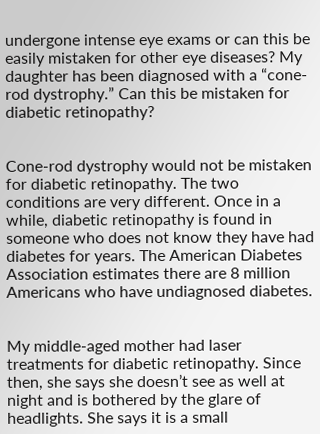undergone intense eye exams or can this be easily mistaken for other eye diseases? My daughter has been diagnosed with a “cone-rod dystrophy.” Can this be mistaken for diabetic retinopathy?


Cone-rod dystrophy would not be mistaken for diabetic retinopathy. The two conditions are very different. Once in a while, diabetic retinopathy is found in someone who does not know they have had diabetes for years. The American Diabetes Association estimates there are 8 million Americans who have undiagnosed diabetes.


My middle-aged mother had laser treatments for diabetic retinopathy. Since then, she says she doesn’t see as well at night and is bothered by the glare of headlights. She says it is a small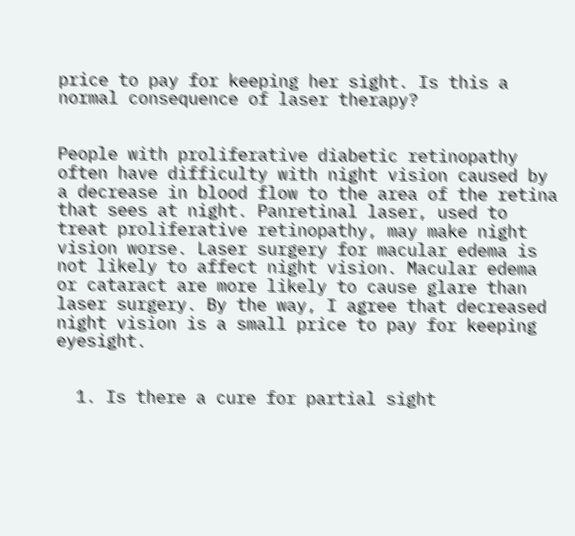price to pay for keeping her sight. Is this a normal consequence of laser therapy?


People with proliferative diabetic retinopathy often have difficulty with night vision caused by a decrease in blood flow to the area of the retina that sees at night. Panretinal laser, used to treat proliferative retinopathy, may make night vision worse. Laser surgery for macular edema is not likely to affect night vision. Macular edema or cataract are more likely to cause glare than laser surgery. By the way, I agree that decreased night vision is a small price to pay for keeping eyesight.


  1. Is there a cure for partial sight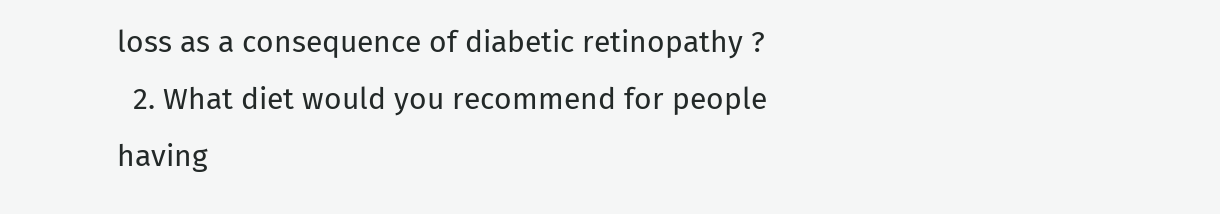loss as a consequence of diabetic retinopathy ?
  2. What diet would you recommend for people having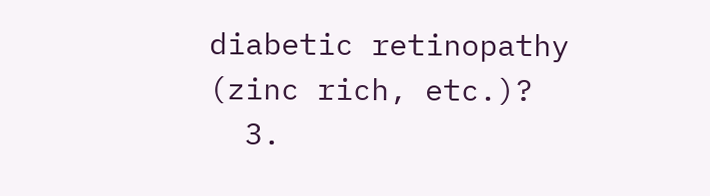diabetic retinopathy (zinc rich, etc.)?
  3.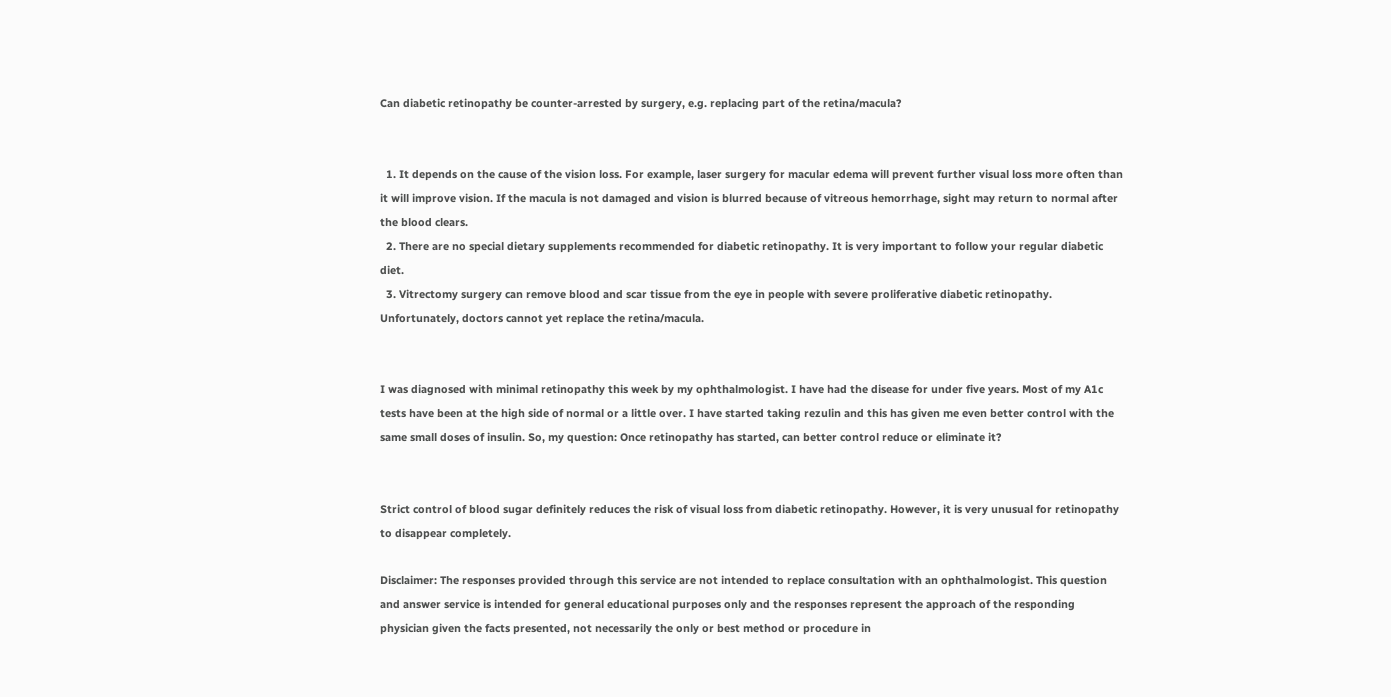Can diabetic retinopathy be counter-arrested by surgery, e.g. replacing part of the retina/macula?


  1. It depends on the cause of the vision loss. For example, laser surgery for macular edema will prevent further visual loss more often than it will improve vision. If the macula is not damaged and vision is blurred because of vitreous hemorrhage, sight may return to normal after the blood clears.
  2. There are no special dietary supplements recommended for diabetic retinopathy. It is very important to follow your regular diabetic diet.
  3. Vitrectomy surgery can remove blood and scar tissue from the eye in people with severe proliferative diabetic retinopathy. Unfortunately, doctors cannot yet replace the retina/macula.


I was diagnosed with minimal retinopathy this week by my ophthalmologist. I have had the disease for under five years. Most of my A1c tests have been at the high side of normal or a little over. I have started taking rezulin and this has given me even better control with the same small doses of insulin. So, my question: Once retinopathy has started, can better control reduce or eliminate it?


Strict control of blood sugar definitely reduces the risk of visual loss from diabetic retinopathy. However, it is very unusual for retinopathy to disappear completely.

Disclaimer: The responses provided through this service are not intended to replace consultation with an ophthalmologist. This question and answer service is intended for general educational purposes only and the responses represent the approach of the responding physician given the facts presented, not necessarily the only or best method or procedure in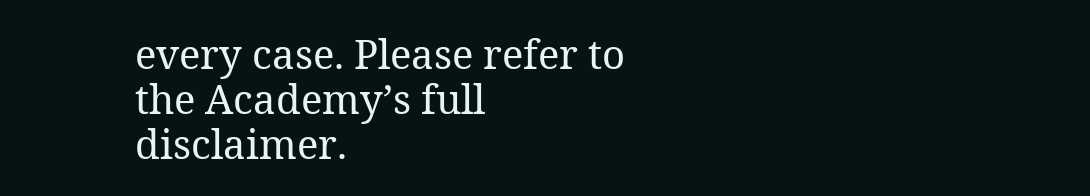every case. Please refer to the Academy’s full disclaimer.